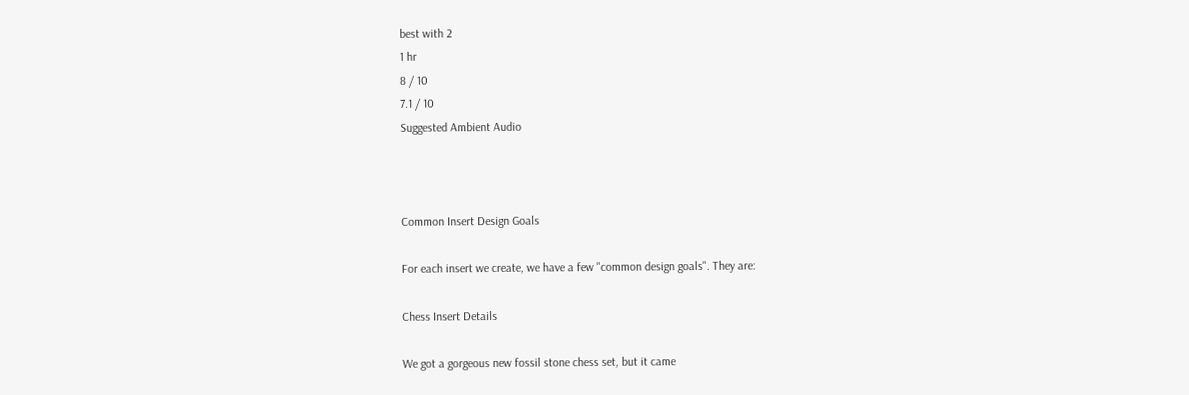best with 2
1 hr
8 / 10
7.1 / 10
Suggested Ambient Audio



Common Insert Design Goals

For each insert we create, we have a few "common design goals". They are:

Chess Insert Details

We got a gorgeous new fossil stone chess set, but it came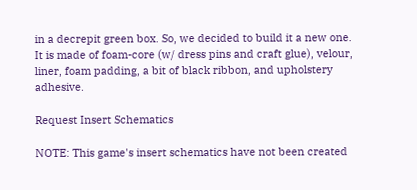in a decrepit green box. So, we decided to build it a new one. It is made of foam-core (w/ dress pins and craft glue), velour, liner, foam padding, a bit of black ribbon, and upholstery adhesive.

Request Insert Schematics

NOTE: This game's insert schematics have not been created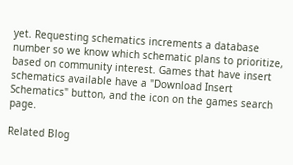yet. Requesting schematics increments a database number so we know which schematic plans to prioritize, based on community interest. Games that have insert schematics available have a "Download Insert Schematics" button, and the icon on the games search page.

Related Blog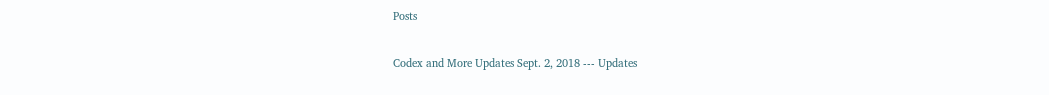Posts

Codex and More Updates Sept. 2, 2018 --- Updates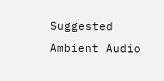Suggested Ambient Audio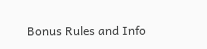Bonus Rules and Info